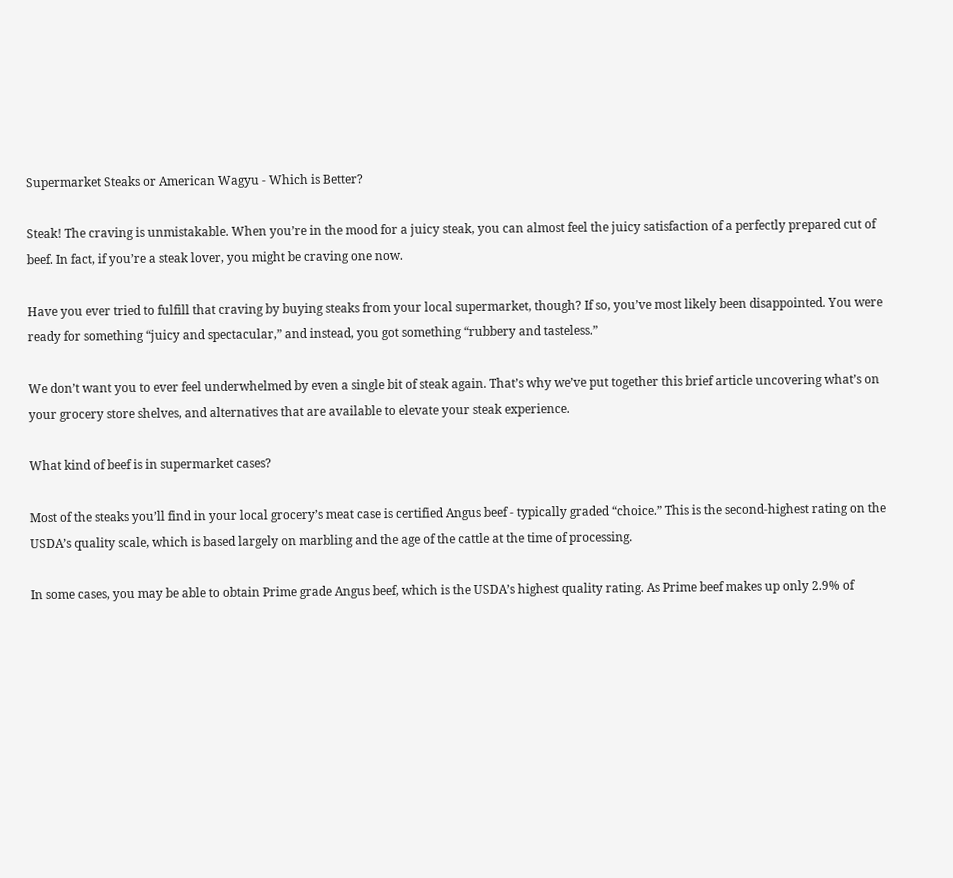Supermarket Steaks or American Wagyu - Which is Better?

Steak! The craving is unmistakable. When you’re in the mood for a juicy steak, you can almost feel the juicy satisfaction of a perfectly prepared cut of beef. In fact, if you’re a steak lover, you might be craving one now.

Have you ever tried to fulfill that craving by buying steaks from your local supermarket, though? If so, you’ve most likely been disappointed. You were ready for something “juicy and spectacular,” and instead, you got something “rubbery and tasteless.”

We don’t want you to ever feel underwhelmed by even a single bit of steak again. That’s why we’ve put together this brief article uncovering what’s on your grocery store shelves, and alternatives that are available to elevate your steak experience.

What kind of beef is in supermarket cases?

Most of the steaks you’ll find in your local grocery’s meat case is certified Angus beef - typically graded “choice.” This is the second-highest rating on the USDA’s quality scale, which is based largely on marbling and the age of the cattle at the time of processing.

In some cases, you may be able to obtain Prime grade Angus beef, which is the USDA’s highest quality rating. As Prime beef makes up only 2.9% of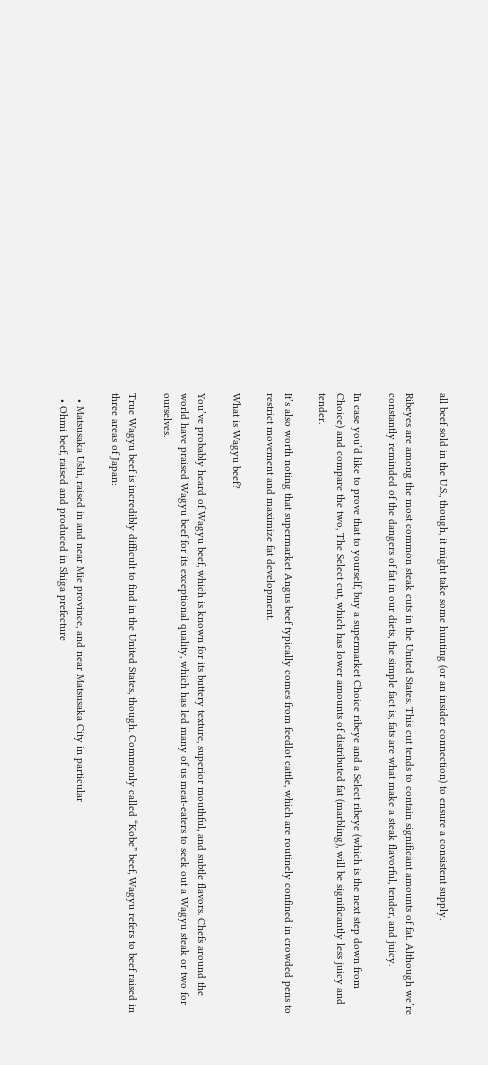all beef sold in the U.S., though, it might take some hunting (or an insider connection) to ensure a consistent supply.

Ribeyes are among the most common steak cuts in the United States. This cut tends to contain significant amounts of fat. Although we’re constantly reminded of the dangers of fat in our diets, the simple fact is, fats are what make a steak flavorful, tender, and juicy.

In case you’d like to prove that to yourself, buy a supermarket Choice ribeye and a Select ribeye (which is the next step down from Choice) and compare the two, The Select cut, which has lower amounts of distributed fat (marbling), will be significantly less juicy and tender.

It’s also worth noting that supermarket Angus beef typically comes from feedlot cattle, which are routinely confined in crowded pens to restrict movement and maximize fat development.

What is Wagyu beef?

You’ve probably heard of Wagyu beef, which is known for its buttery texture, superior mouthful, and subtle flavors. Chefs around the world have praised Wagyu beef for its exceptional quality, which has led many of us meat-eaters to seek out a Wagyu steak or two for ourselves.

True Wagyu beef is incredibly difficult to find in the United States, though. Commonly called “Kobe” beef, Wagyu refers to beef raised in three areas of Japan:

  • Matsusaka Ushi, raised in and near Mie province, and near Matsusaka City in particular
  • Ohmi beef, raised and produced in Shiga prefecture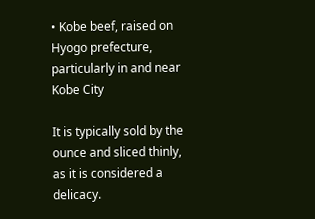• Kobe beef, raised on Hyogo prefecture, particularly in and near Kobe City

It is typically sold by the ounce and sliced thinly, as it is considered a delicacy.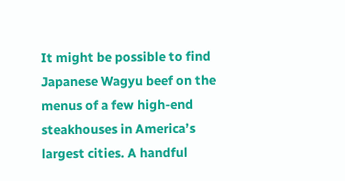It might be possible to find Japanese Wagyu beef on the menus of a few high-end steakhouses in America’s largest cities. A handful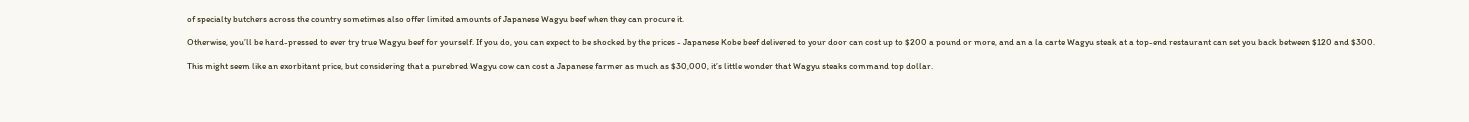of specialty butchers across the country sometimes also offer limited amounts of Japanese Wagyu beef when they can procure it.

Otherwise, you’ll be hard-pressed to ever try true Wagyu beef for yourself. If you do, you can expect to be shocked by the prices - Japanese Kobe beef delivered to your door can cost up to $200 a pound or more, and an a la carte Wagyu steak at a top-end restaurant can set you back between $120 and $300.

This might seem like an exorbitant price, but considering that a purebred Wagyu cow can cost a Japanese farmer as much as $30,000, it’s little wonder that Wagyu steaks command top dollar.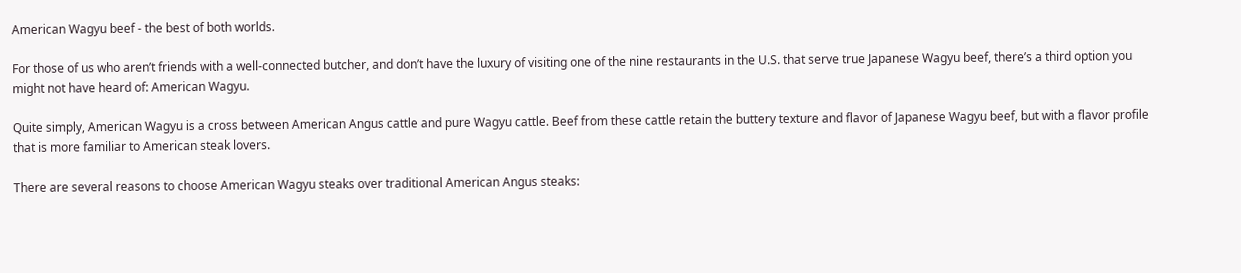American Wagyu beef - the best of both worlds.

For those of us who aren’t friends with a well-connected butcher, and don’t have the luxury of visiting one of the nine restaurants in the U.S. that serve true Japanese Wagyu beef, there’s a third option you might not have heard of: American Wagyu.

Quite simply, American Wagyu is a cross between American Angus cattle and pure Wagyu cattle. Beef from these cattle retain the buttery texture and flavor of Japanese Wagyu beef, but with a flavor profile that is more familiar to American steak lovers.

There are several reasons to choose American Wagyu steaks over traditional American Angus steaks: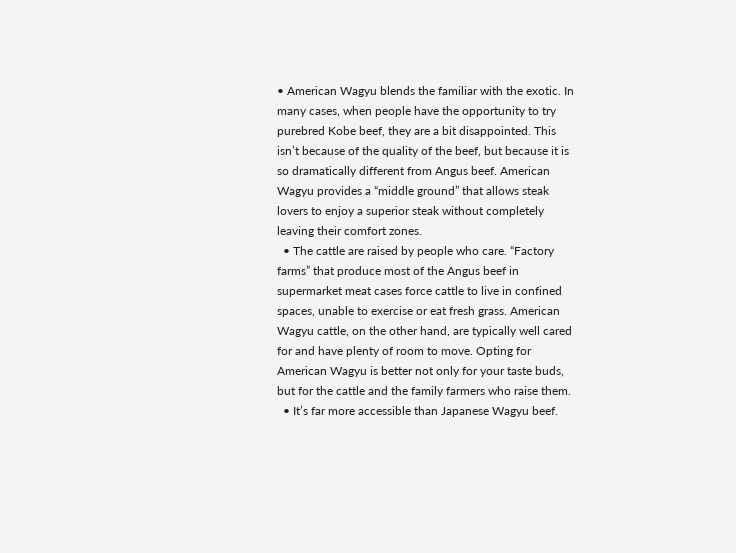• American Wagyu blends the familiar with the exotic. In many cases, when people have the opportunity to try purebred Kobe beef, they are a bit disappointed. This isn’t because of the quality of the beef, but because it is so dramatically different from Angus beef. American Wagyu provides a “middle ground” that allows steak lovers to enjoy a superior steak without completely leaving their comfort zones.
  • The cattle are raised by people who care. “Factory farms” that produce most of the Angus beef in supermarket meat cases force cattle to live in confined spaces, unable to exercise or eat fresh grass. American Wagyu cattle, on the other hand, are typically well cared for and have plenty of room to move. Opting for American Wagyu is better not only for your taste buds, but for the cattle and the family farmers who raise them.
  • It’s far more accessible than Japanese Wagyu beef.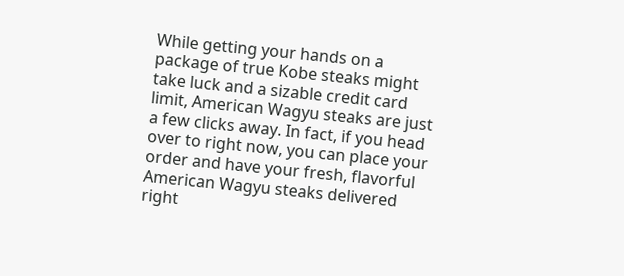While getting your hands on a package of true Kobe steaks might take luck and a sizable credit card limit, American Wagyu steaks are just a few clicks away. In fact, if you head over to right now, you can place your order and have your fresh, flavorful American Wagyu steaks delivered right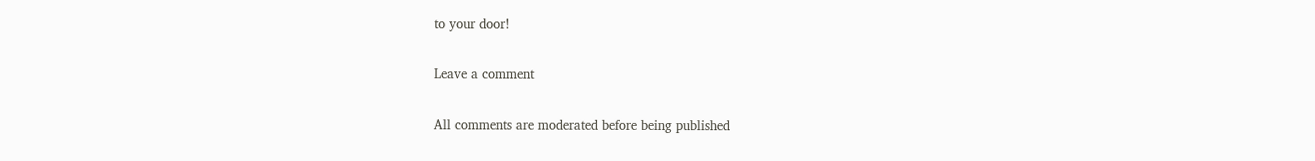to your door!

Leave a comment

All comments are moderated before being published